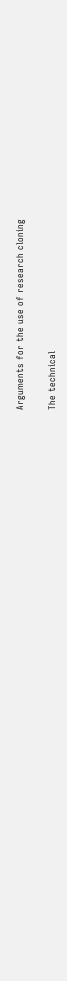Arguments for the use of research cloning

The technical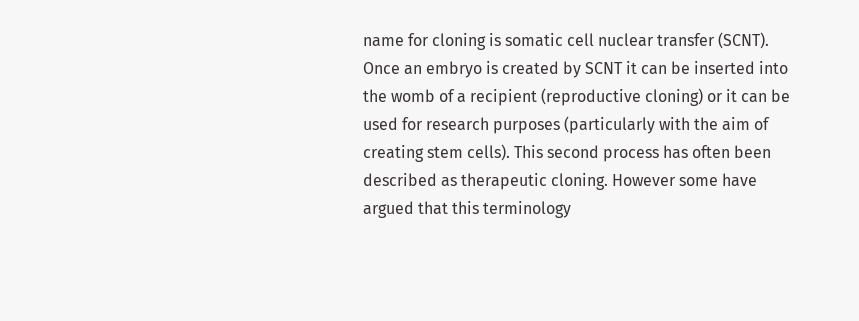name for cloning is somatic cell nuclear transfer (SCNT). Once an embryo is created by SCNT it can be inserted into the womb of a recipient (reproductive cloning) or it can be used for research purposes (particularly with the aim of creating stem cells). This second process has often been described as therapeutic cloning. However some have argued that this terminology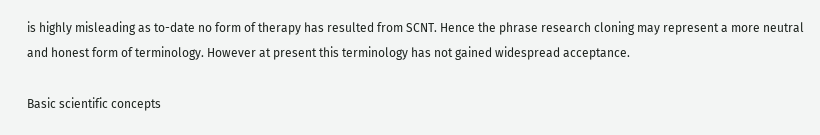is highly misleading as to-date no form of therapy has resulted from SCNT. Hence the phrase research cloning may represent a more neutral and honest form of terminology. However at present this terminology has not gained widespread acceptance.

Basic scientific concepts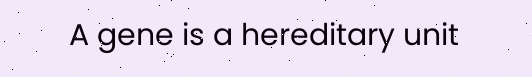A gene is a hereditary unit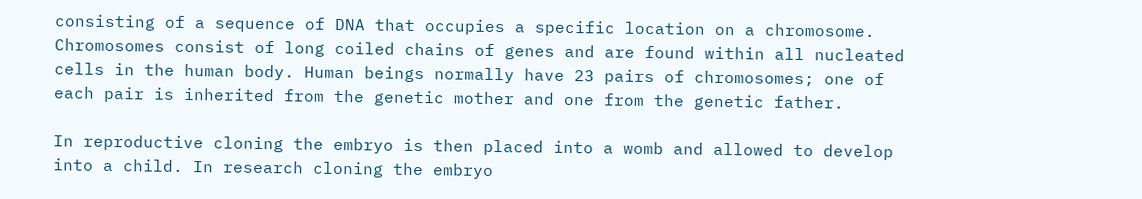consisting of a sequence of DNA that occupies a specific location on a chromosome. Chromosomes consist of long coiled chains of genes and are found within all nucleated cells in the human body. Human beings normally have 23 pairs of chromosomes; one of each pair is inherited from the genetic mother and one from the genetic father.

In reproductive cloning the embryo is then placed into a womb and allowed to develop into a child. In research cloning the embryo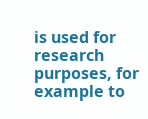is used for research purposes, for example to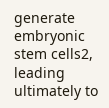generate embryonic stem cells2, leading ultimately to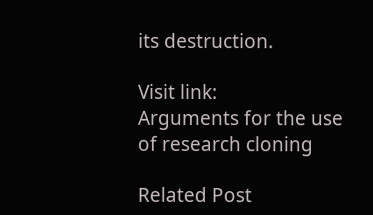its destruction.

Visit link:
Arguments for the use of research cloning

Related Post